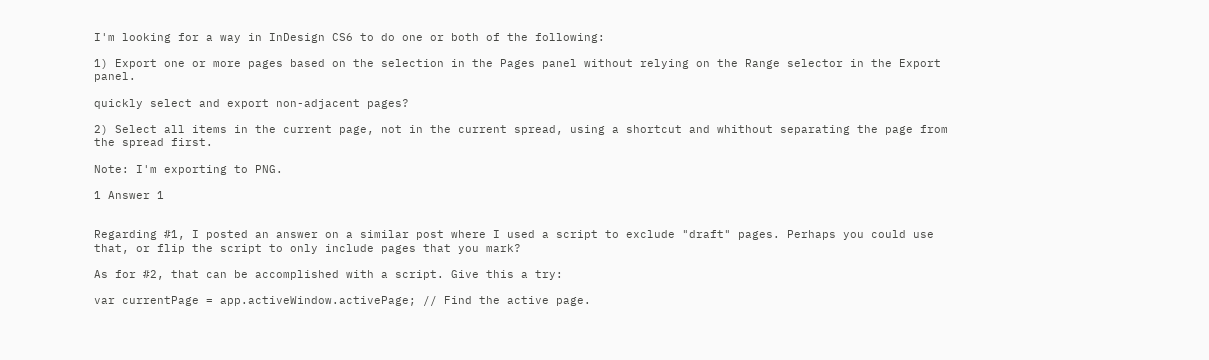I'm looking for a way in InDesign CS6 to do one or both of the following:

1) Export one or more pages based on the selection in the Pages panel without relying on the Range selector in the Export panel.

quickly select and export non-adjacent pages?

2) Select all items in the current page, not in the current spread, using a shortcut and whithout separating the page from the spread first.

Note: I'm exporting to PNG.

1 Answer 1


Regarding #1, I posted an answer on a similar post where I used a script to exclude "draft" pages. Perhaps you could use that, or flip the script to only include pages that you mark?

As for #2, that can be accomplished with a script. Give this a try:

var currentPage = app.activeWindow.activePage; // Find the active page.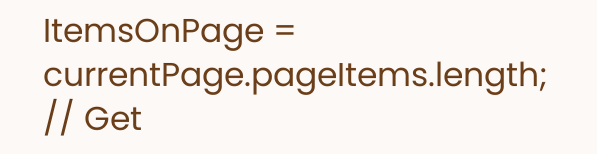ItemsOnPage = currentPage.pageItems.length; // Get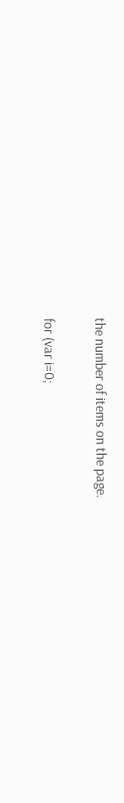the number of items on the page.

for (var i=0;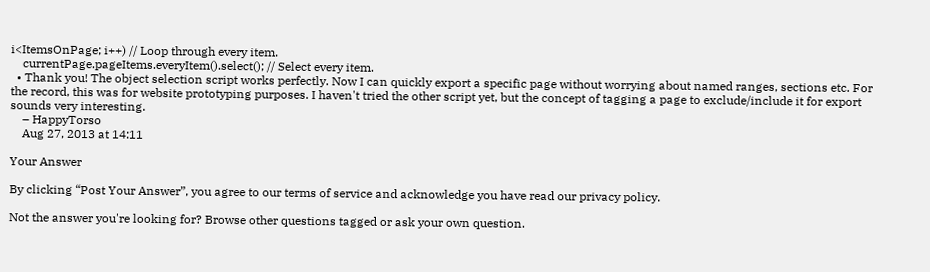i<ItemsOnPage; i++) // Loop through every item.
    currentPage.pageItems.everyItem().select(); // Select every item.
  • Thank you! The object selection script works perfectly. Now I can quickly export a specific page without worrying about named ranges, sections etc. For the record, this was for website prototyping purposes. I haven't tried the other script yet, but the concept of tagging a page to exclude/include it for export sounds very interesting.
    – HappyTorso
    Aug 27, 2013 at 14:11

Your Answer

By clicking “Post Your Answer”, you agree to our terms of service and acknowledge you have read our privacy policy.

Not the answer you're looking for? Browse other questions tagged or ask your own question.